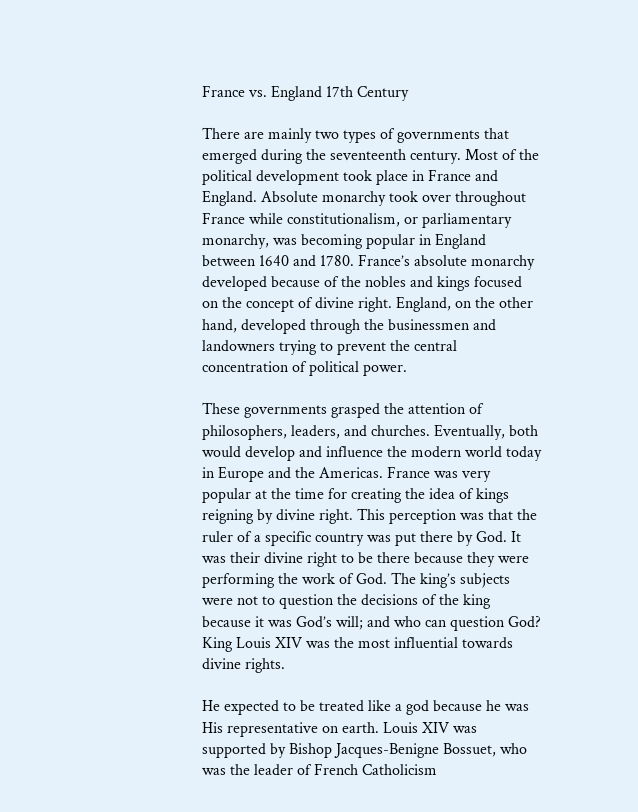France vs. England 17th Century

There are mainly two types of governments that emerged during the seventeenth century. Most of the political development took place in France and England. Absolute monarchy took over throughout France while constitutionalism, or parliamentary monarchy, was becoming popular in England between 1640 and 1780. France’s absolute monarchy developed because of the nobles and kings focused on the concept of divine right. England, on the other hand, developed through the businessmen and landowners trying to prevent the central concentration of political power.

These governments grasped the attention of philosophers, leaders, and churches. Eventually, both would develop and influence the modern world today in Europe and the Americas. France was very popular at the time for creating the idea of kings reigning by divine right. This perception was that the ruler of a specific country was put there by God. It was their divine right to be there because they were performing the work of God. The king’s subjects were not to question the decisions of the king because it was God’s will; and who can question God? King Louis XIV was the most influential towards divine rights.

He expected to be treated like a god because he was His representative on earth. Louis XIV was supported by Bishop Jacques-Benigne Bossuet, who was the leader of French Catholicism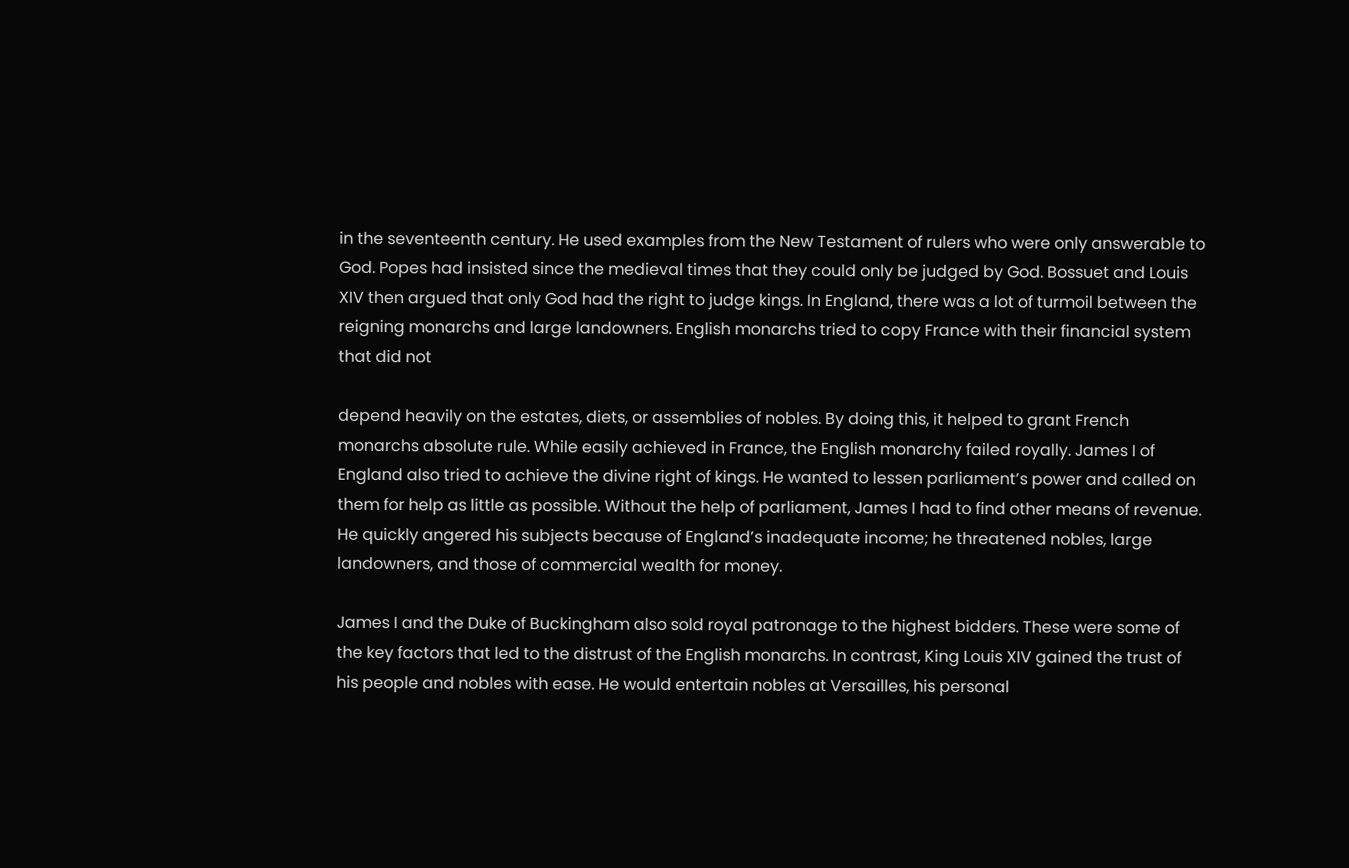in the seventeenth century. He used examples from the New Testament of rulers who were only answerable to God. Popes had insisted since the medieval times that they could only be judged by God. Bossuet and Louis XIV then argued that only God had the right to judge kings. In England, there was a lot of turmoil between the reigning monarchs and large landowners. English monarchs tried to copy France with their financial system that did not

depend heavily on the estates, diets, or assemblies of nobles. By doing this, it helped to grant French monarchs absolute rule. While easily achieved in France, the English monarchy failed royally. James I of England also tried to achieve the divine right of kings. He wanted to lessen parliament’s power and called on them for help as little as possible. Without the help of parliament, James I had to find other means of revenue. He quickly angered his subjects because of England’s inadequate income; he threatened nobles, large landowners, and those of commercial wealth for money.

James I and the Duke of Buckingham also sold royal patronage to the highest bidders. These were some of the key factors that led to the distrust of the English monarchs. In contrast, King Louis XIV gained the trust of his people and nobles with ease. He would entertain nobles at Versailles, his personal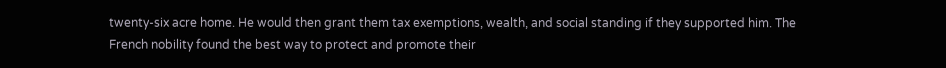twenty-six acre home. He would then grant them tax exemptions, wealth, and social standing if they supported him. The French nobility found the best way to protect and promote their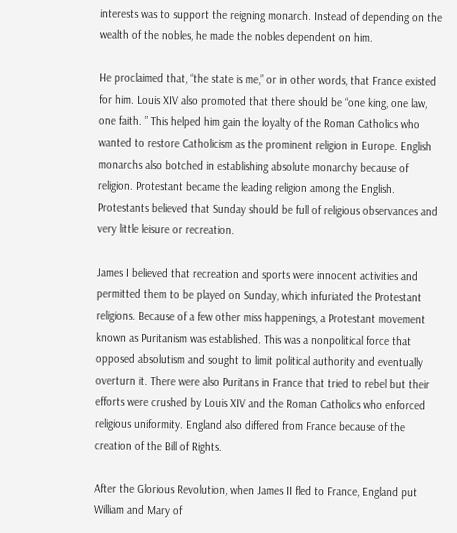interests was to support the reigning monarch. Instead of depending on the wealth of the nobles, he made the nobles dependent on him.

He proclaimed that, “the state is me,” or in other words, that France existed for him. Louis XIV also promoted that there should be “one king, one law, one faith. ” This helped him gain the loyalty of the Roman Catholics who wanted to restore Catholicism as the prominent religion in Europe. English monarchs also botched in establishing absolute monarchy because of religion. Protestant became the leading religion among the English. Protestants believed that Sunday should be full of religious observances and very little leisure or recreation.

James I believed that recreation and sports were innocent activities and permitted them to be played on Sunday, which infuriated the Protestant religions. Because of a few other miss happenings, a Protestant movement known as Puritanism was established. This was a nonpolitical force that opposed absolutism and sought to limit political authority and eventually overturn it. There were also Puritans in France that tried to rebel but their efforts were crushed by Louis XIV and the Roman Catholics who enforced religious uniformity. England also differed from France because of the creation of the Bill of Rights.

After the Glorious Revolution, when James II fled to France, England put William and Mary of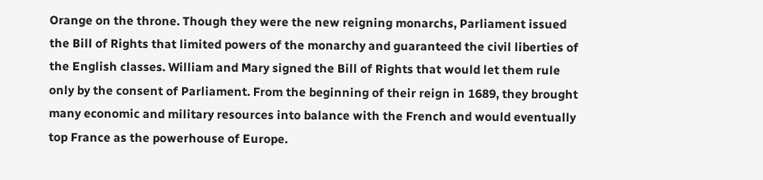Orange on the throne. Though they were the new reigning monarchs, Parliament issued the Bill of Rights that limited powers of the monarchy and guaranteed the civil liberties of the English classes. William and Mary signed the Bill of Rights that would let them rule only by the consent of Parliament. From the beginning of their reign in 1689, they brought many economic and military resources into balance with the French and would eventually top France as the powerhouse of Europe.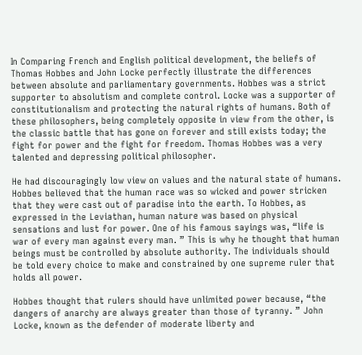In Comparing French and English political development, the beliefs of Thomas Hobbes and John Locke perfectly illustrate the differences between absolute and parliamentary governments. Hobbes was a strict supporter to absolutism and complete control. Locke was a supporter of constitutionalism and protecting the natural rights of humans. Both of these philosophers, being completely opposite in view from the other, is the classic battle that has gone on forever and still exists today; the fight for power and the fight for freedom. Thomas Hobbes was a very talented and depressing political philosopher.

He had discouragingly low view on values and the natural state of humans. Hobbes believed that the human race was so wicked and power stricken that they were cast out of paradise into the earth. To Hobbes, as expressed in the Leviathan, human nature was based on physical sensations and lust for power. One of his famous sayings was, “life is war of every man against every man. ” This is why he thought that human beings must be controlled by absolute authority. The individuals should be told every choice to make and constrained by one supreme ruler that holds all power.

Hobbes thought that rulers should have unlimited power because, “the dangers of anarchy are always greater than those of tyranny. ” John Locke, known as the defender of moderate liberty and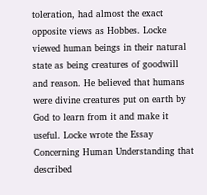toleration, had almost the exact opposite views as Hobbes. Locke viewed human beings in their natural state as being creatures of goodwill and reason. He believed that humans were divine creatures put on earth by God to learn from it and make it useful. Locke wrote the Essay Concerning Human Understanding that described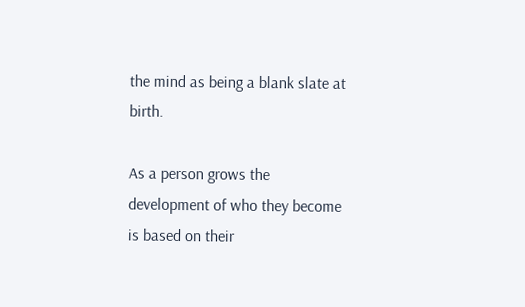the mind as being a blank slate at birth.

As a person grows the development of who they become is based on their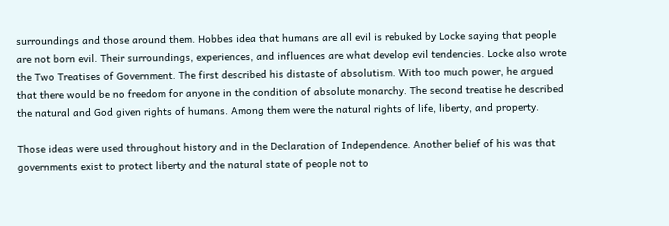surroundings and those around them. Hobbes idea that humans are all evil is rebuked by Locke saying that people are not born evil. Their surroundings, experiences, and influences are what develop evil tendencies. Locke also wrote the Two Treatises of Government. The first described his distaste of absolutism. With too much power, he argued that there would be no freedom for anyone in the condition of absolute monarchy. The second treatise he described the natural and God given rights of humans. Among them were the natural rights of life, liberty, and property.

Those ideas were used throughout history and in the Declaration of Independence. Another belief of his was that governments exist to protect liberty and the natural state of people not to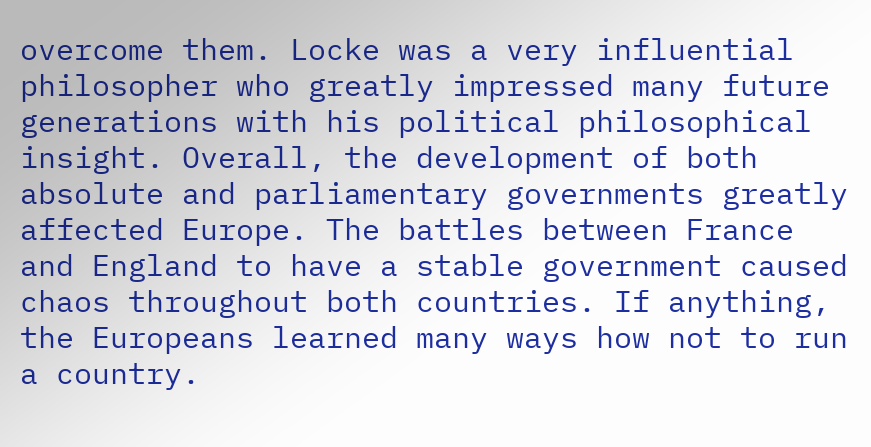overcome them. Locke was a very influential philosopher who greatly impressed many future generations with his political philosophical insight. Overall, the development of both absolute and parliamentary governments greatly affected Europe. The battles between France and England to have a stable government caused chaos throughout both countries. If anything, the Europeans learned many ways how not to run a country.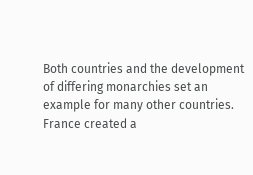Both countries and the development of differing monarchies set an example for many other countries. France created a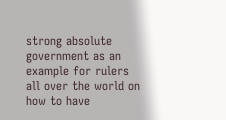strong absolute government as an example for rulers all over the world on how to have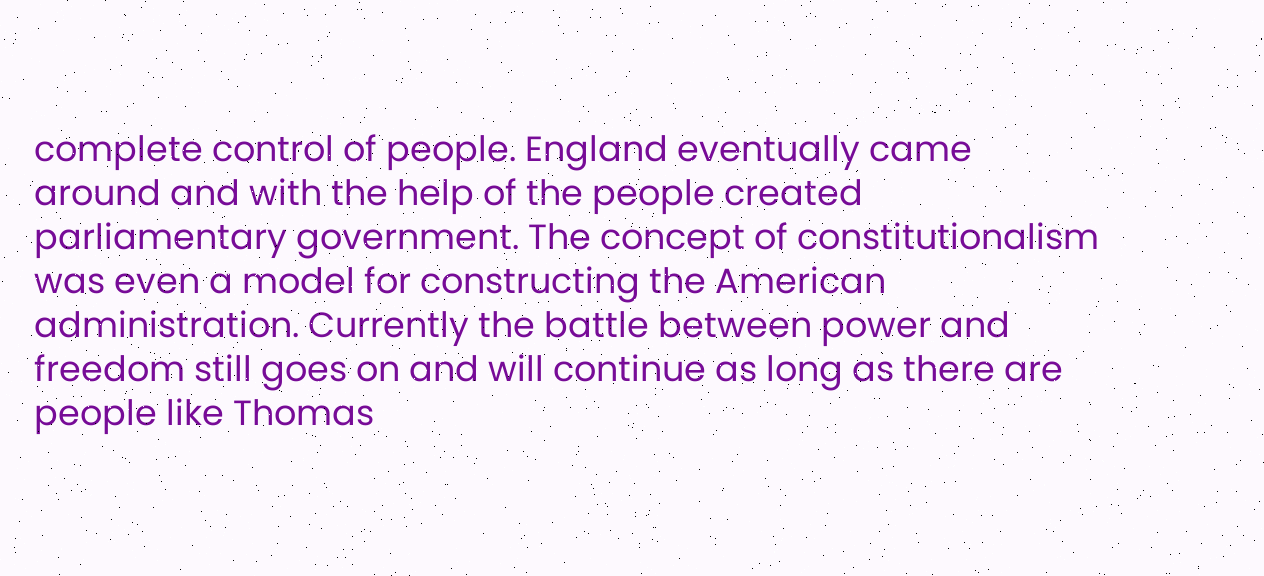complete control of people. England eventually came around and with the help of the people created parliamentary government. The concept of constitutionalism was even a model for constructing the American administration. Currently the battle between power and freedom still goes on and will continue as long as there are people like Thomas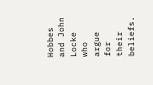Hobbes and John Locke who argue for their beliefs.